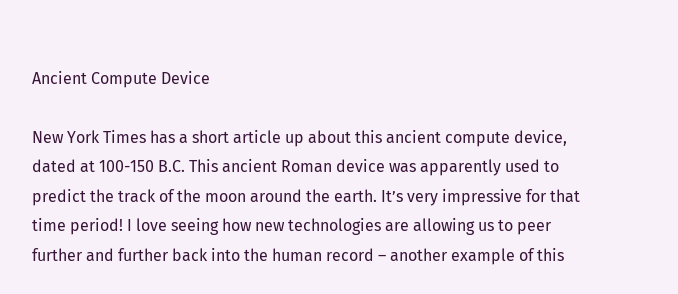Ancient Compute Device

New York Times has a short article up about this ancient compute device, dated at 100-150 B.C. This ancient Roman device was apparently used to predict the track of the moon around the earth. It’s very impressive for that time period! I love seeing how new technologies are allowing us to peer further and further back into the human record – another example of this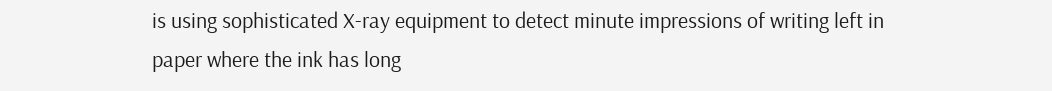is using sophisticated X-ray equipment to detect minute impressions of writing left in paper where the ink has long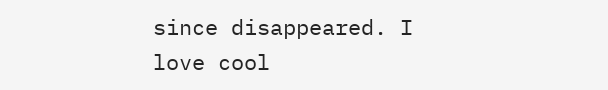since disappeared. I love cool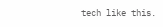tech like this.